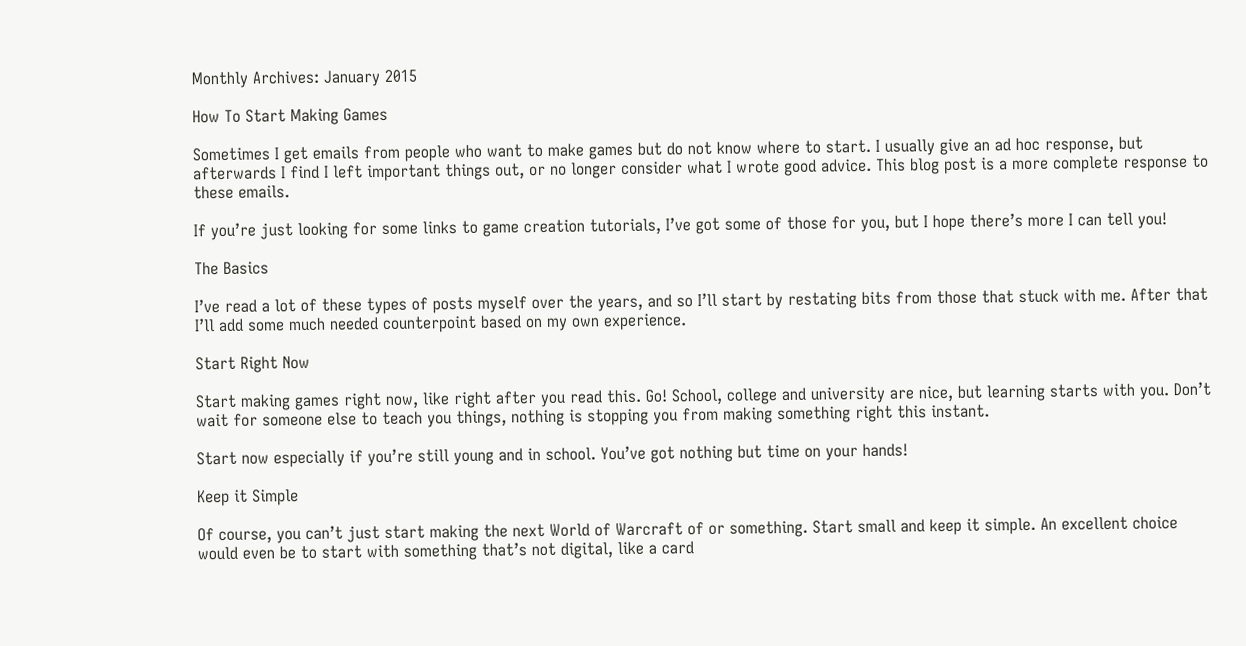Monthly Archives: January 2015

How To Start Making Games

Sometimes I get emails from people who want to make games but do not know where to start. I usually give an ad hoc response, but afterwards I find I left important things out, or no longer consider what I wrote good advice. This blog post is a more complete response to these emails.

If you’re just looking for some links to game creation tutorials, I’ve got some of those for you, but I hope there’s more I can tell you!

The Basics

I’ve read a lot of these types of posts myself over the years, and so I’ll start by restating bits from those that stuck with me. After that I’ll add some much needed counterpoint based on my own experience.

Start Right Now

Start making games right now, like right after you read this. Go! School, college and university are nice, but learning starts with you. Don’t wait for someone else to teach you things, nothing is stopping you from making something right this instant.

Start now especially if you’re still young and in school. You’ve got nothing but time on your hands!

Keep it Simple

Of course, you can’t just start making the next World of Warcraft of or something. Start small and keep it simple. An excellent choice would even be to start with something that’s not digital, like a card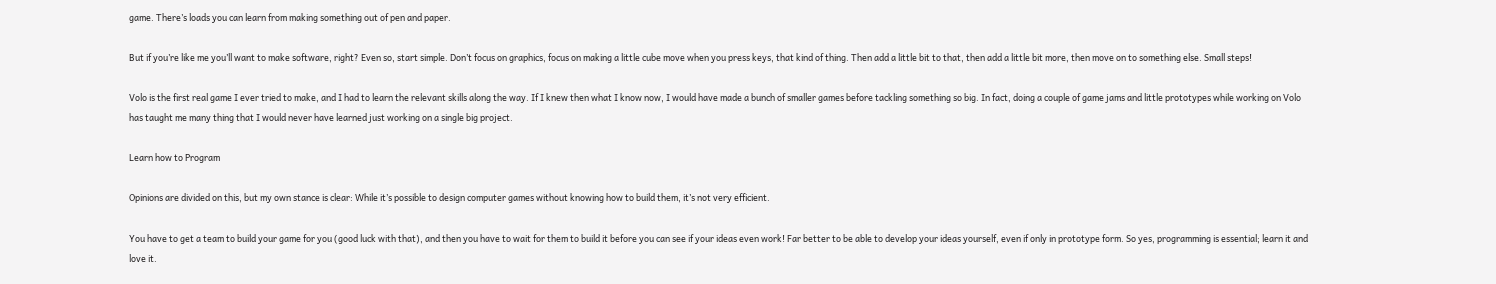game. There’s loads you can learn from making something out of pen and paper.

But if you’re like me you’ll want to make software, right? Even so, start simple. Don’t focus on graphics, focus on making a little cube move when you press keys, that kind of thing. Then add a little bit to that, then add a little bit more, then move on to something else. Small steps!

Volo is the first real game I ever tried to make, and I had to learn the relevant skills along the way. If I knew then what I know now, I would have made a bunch of smaller games before tackling something so big. In fact, doing a couple of game jams and little prototypes while working on Volo has taught me many thing that I would never have learned just working on a single big project.

Learn how to Program

Opinions are divided on this, but my own stance is clear: While it’s possible to design computer games without knowing how to build them, it’s not very efficient.

You have to get a team to build your game for you (good luck with that), and then you have to wait for them to build it before you can see if your ideas even work! Far better to be able to develop your ideas yourself, even if only in prototype form. So yes, programming is essential; learn it and love it.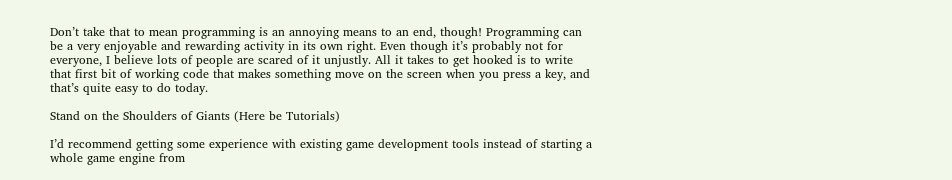Don’t take that to mean programming is an annoying means to an end, though! Programming can be a very enjoyable and rewarding activity in its own right. Even though it’s probably not for everyone, I believe lots of people are scared of it unjustly. All it takes to get hooked is to write that first bit of working code that makes something move on the screen when you press a key, and that’s quite easy to do today.

Stand on the Shoulders of Giants (Here be Tutorials)

I’d recommend getting some experience with existing game development tools instead of starting a whole game engine from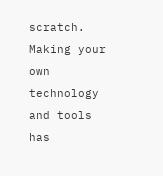scratch. Making your own technology and tools has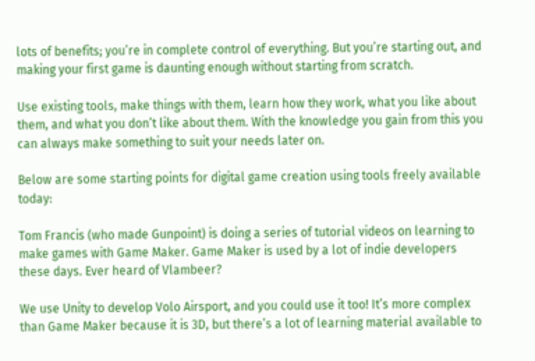lots of benefits; you’re in complete control of everything. But you’re starting out, and making your first game is daunting enough without starting from scratch.

Use existing tools, make things with them, learn how they work, what you like about them, and what you don’t like about them. With the knowledge you gain from this you can always make something to suit your needs later on.

Below are some starting points for digital game creation using tools freely available today:

Tom Francis (who made Gunpoint) is doing a series of tutorial videos on learning to make games with Game Maker. Game Maker is used by a lot of indie developers these days. Ever heard of Vlambeer?

We use Unity to develop Volo Airsport, and you could use it too! It’s more complex than Game Maker because it is 3D, but there’s a lot of learning material available to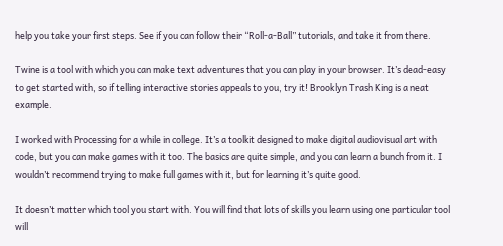help you take your first steps. See if you can follow their “Roll-a-Ball” tutorials, and take it from there.

Twine is a tool with which you can make text adventures that you can play in your browser. It’s dead-easy to get started with, so if telling interactive stories appeals to you, try it! Brooklyn Trash King is a neat example.

I worked with Processing for a while in college. It’s a toolkit designed to make digital audiovisual art with code, but you can make games with it too. The basics are quite simple, and you can learn a bunch from it. I wouldn’t recommend trying to make full games with it, but for learning it’s quite good.

It doesn’t matter which tool you start with. You will find that lots of skills you learn using one particular tool will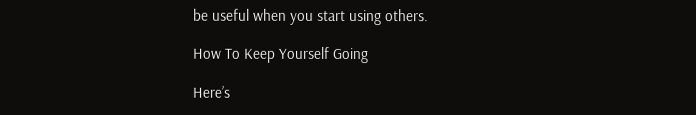be useful when you start using others.

How To Keep Yourself Going

Here’s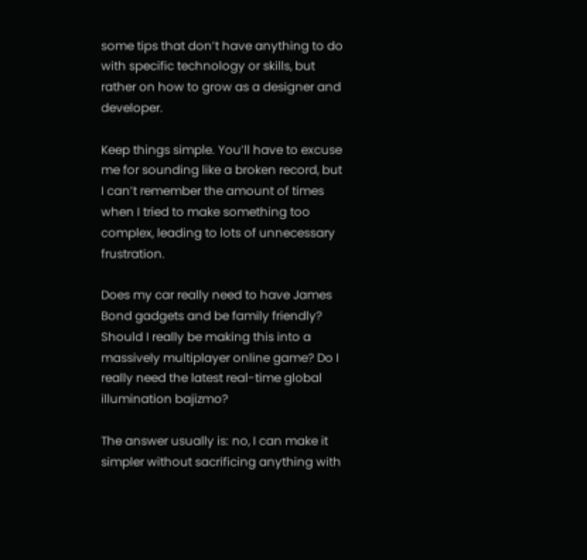some tips that don’t have anything to do with specific technology or skills, but rather on how to grow as a designer and developer.

Keep things simple. You’ll have to excuse me for sounding like a broken record, but I can’t remember the amount of times when I tried to make something too complex, leading to lots of unnecessary frustration.

Does my car really need to have James Bond gadgets and be family friendly? Should I really be making this into a massively multiplayer online game? Do I really need the latest real-time global illumination bajizmo?

The answer usually is: no, I can make it simpler without sacrificing anything with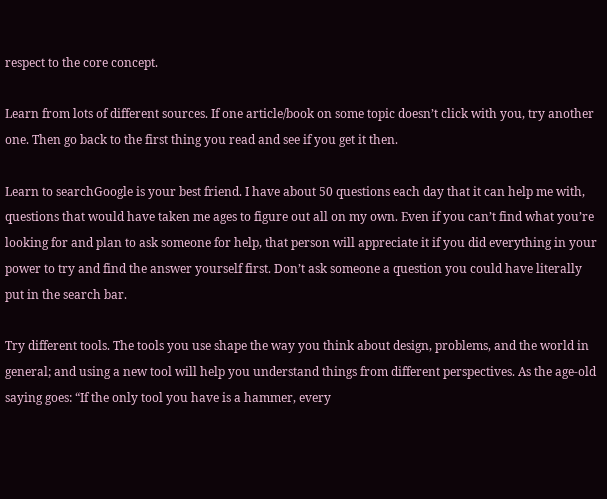respect to the core concept.

Learn from lots of different sources. If one article/book on some topic doesn’t click with you, try another one. Then go back to the first thing you read and see if you get it then.

Learn to searchGoogle is your best friend. I have about 50 questions each day that it can help me with, questions that would have taken me ages to figure out all on my own. Even if you can’t find what you’re looking for and plan to ask someone for help, that person will appreciate it if you did everything in your power to try and find the answer yourself first. Don’t ask someone a question you could have literally put in the search bar.

Try different tools. The tools you use shape the way you think about design, problems, and the world in general; and using a new tool will help you understand things from different perspectives. As the age-old saying goes: “If the only tool you have is a hammer, every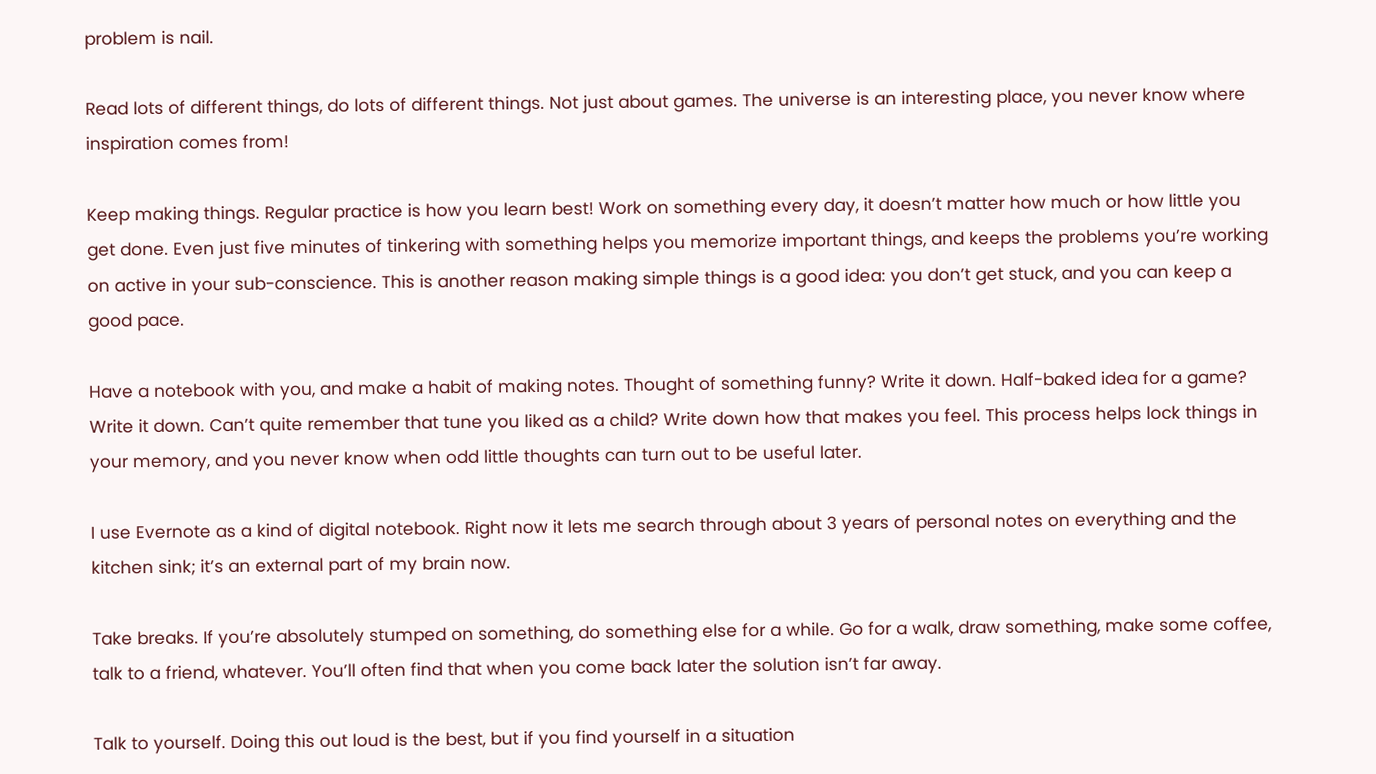problem is nail.

Read lots of different things, do lots of different things. Not just about games. The universe is an interesting place, you never know where inspiration comes from!

Keep making things. Regular practice is how you learn best! Work on something every day, it doesn’t matter how much or how little you get done. Even just five minutes of tinkering with something helps you memorize important things, and keeps the problems you’re working on active in your sub-conscience. This is another reason making simple things is a good idea: you don’t get stuck, and you can keep a good pace.

Have a notebook with you, and make a habit of making notes. Thought of something funny? Write it down. Half-baked idea for a game? Write it down. Can’t quite remember that tune you liked as a child? Write down how that makes you feel. This process helps lock things in your memory, and you never know when odd little thoughts can turn out to be useful later.

I use Evernote as a kind of digital notebook. Right now it lets me search through about 3 years of personal notes on everything and the kitchen sink; it’s an external part of my brain now.

Take breaks. If you’re absolutely stumped on something, do something else for a while. Go for a walk, draw something, make some coffee, talk to a friend, whatever. You’ll often find that when you come back later the solution isn’t far away.

Talk to yourself. Doing this out loud is the best, but if you find yourself in a situation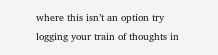where this isn’t an option try logging your train of thoughts in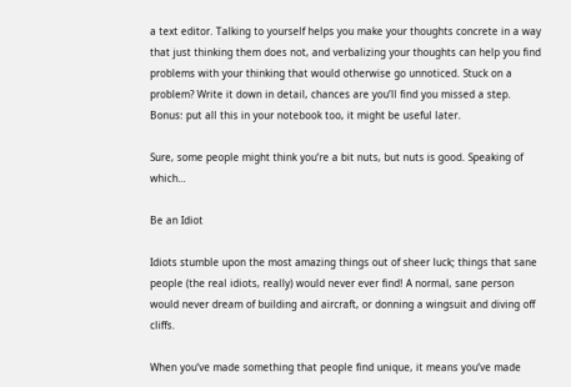a text editor. Talking to yourself helps you make your thoughts concrete in a way that just thinking them does not, and verbalizing your thoughts can help you find problems with your thinking that would otherwise go unnoticed. Stuck on a problem? Write it down in detail, chances are you’ll find you missed a step. Bonus: put all this in your notebook too, it might be useful later.

Sure, some people might think you’re a bit nuts, but nuts is good. Speaking of which…

Be an Idiot

Idiots stumble upon the most amazing things out of sheer luck; things that sane people (the real idiots, really) would never ever find! A normal, sane person would never dream of building and aircraft, or donning a wingsuit and diving off cliffs.

When you’ve made something that people find unique, it means you’ve made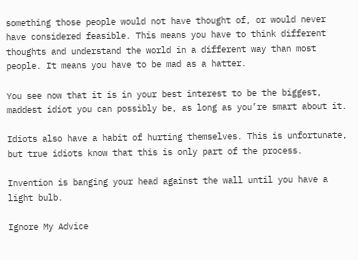something those people would not have thought of, or would never have considered feasible. This means you have to think different thoughts and understand the world in a different way than most people. It means you have to be mad as a hatter.

You see now that it is in your best interest to be the biggest, maddest idiot you can possibly be, as long as you’re smart about it.

Idiots also have a habit of hurting themselves. This is unfortunate, but true idiots know that this is only part of the process.

Invention is banging your head against the wall until you have a light bulb.

Ignore My Advice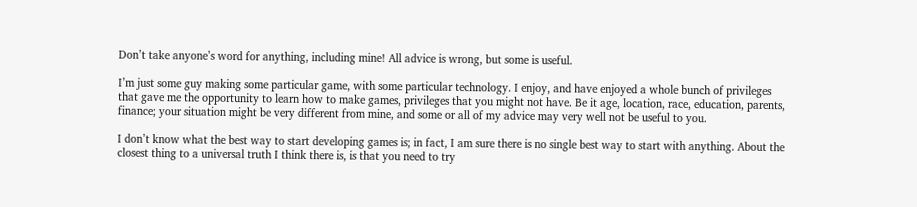Don’t take anyone’s word for anything, including mine! All advice is wrong, but some is useful.

I’m just some guy making some particular game, with some particular technology. I enjoy, and have enjoyed a whole bunch of privileges that gave me the opportunity to learn how to make games, privileges that you might not have. Be it age, location, race, education, parents, finance; your situation might be very different from mine, and some or all of my advice may very well not be useful to you.

I don’t know what the best way to start developing games is; in fact, I am sure there is no single best way to start with anything. About the closest thing to a universal truth I think there is, is that you need to try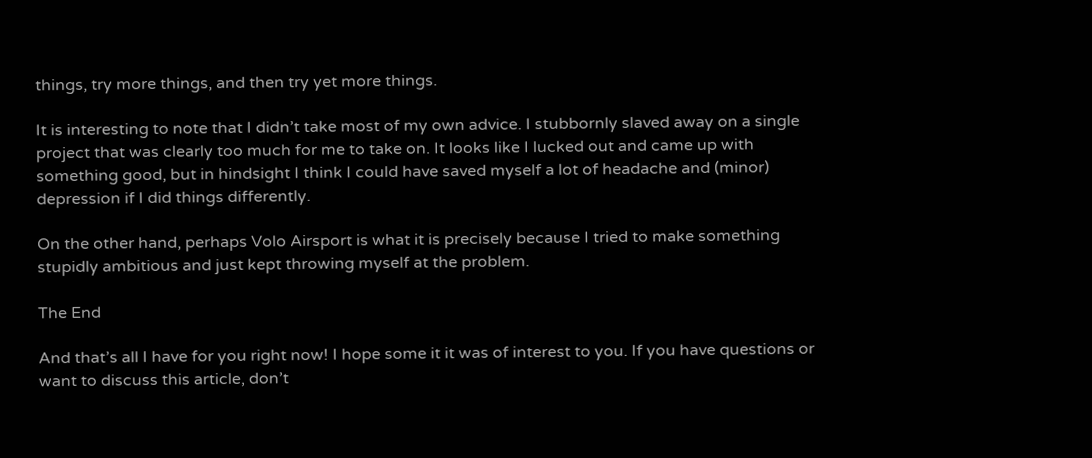things, try more things, and then try yet more things.

It is interesting to note that I didn’t take most of my own advice. I stubbornly slaved away on a single project that was clearly too much for me to take on. It looks like I lucked out and came up with something good, but in hindsight I think I could have saved myself a lot of headache and (minor) depression if I did things differently.

On the other hand, perhaps Volo Airsport is what it is precisely because I tried to make something stupidly ambitious and just kept throwing myself at the problem.

The End

And that’s all I have for you right now! I hope some it it was of interest to you. If you have questions or want to discuss this article, don’t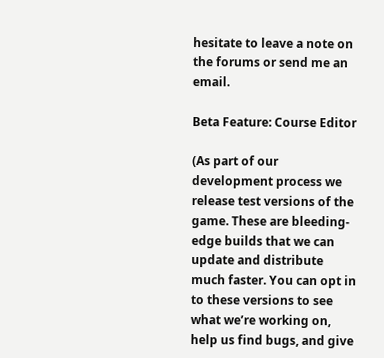hesitate to leave a note on the forums or send me an email.

Beta Feature: Course Editor

(As part of our development process we release test versions of the game. These are bleeding-edge builds that we can update and distribute much faster. You can opt in to these versions to see what we’re working on, help us find bugs, and give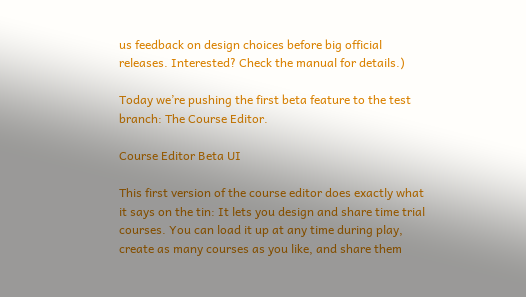us feedback on design choices before big official releases. Interested? Check the manual for details.)

Today we’re pushing the first beta feature to the test branch: The Course Editor.

Course Editor Beta UI

This first version of the course editor does exactly what it says on the tin: It lets you design and share time trial courses. You can load it up at any time during play, create as many courses as you like, and share them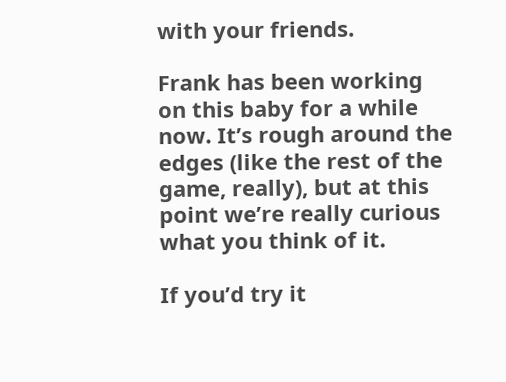with your friends.

Frank has been working on this baby for a while now. It’s rough around the edges (like the rest of the game, really), but at this point we’re really curious what you think of it.

If you’d try it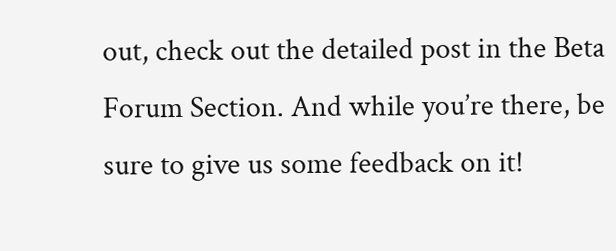out, check out the detailed post in the Beta Forum Section. And while you’re there, be sure to give us some feedback on it!